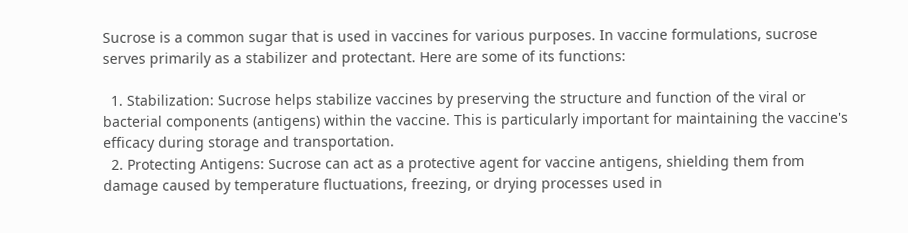Sucrose is a common sugar that is used in vaccines for various purposes. In vaccine formulations, sucrose serves primarily as a stabilizer and protectant. Here are some of its functions:

  1. Stabilization: Sucrose helps stabilize vaccines by preserving the structure and function of the viral or bacterial components (antigens) within the vaccine. This is particularly important for maintaining the vaccine's efficacy during storage and transportation.
  2. Protecting Antigens: Sucrose can act as a protective agent for vaccine antigens, shielding them from damage caused by temperature fluctuations, freezing, or drying processes used in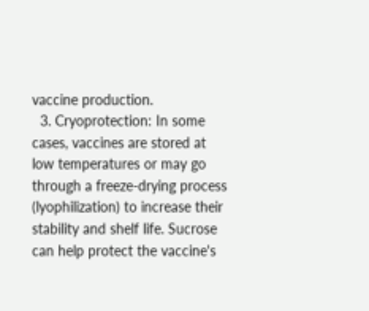vaccine production.
  3. Cryoprotection: In some cases, vaccines are stored at low temperatures or may go through a freeze-drying process (lyophilization) to increase their stability and shelf life. Sucrose can help protect the vaccine's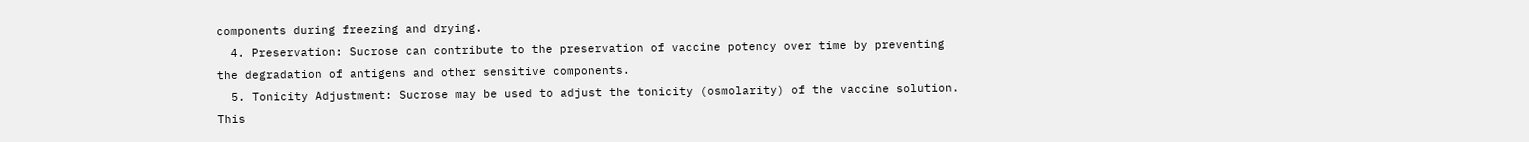components during freezing and drying.
  4. Preservation: Sucrose can contribute to the preservation of vaccine potency over time by preventing the degradation of antigens and other sensitive components.
  5. Tonicity Adjustment: Sucrose may be used to adjust the tonicity (osmolarity) of the vaccine solution. This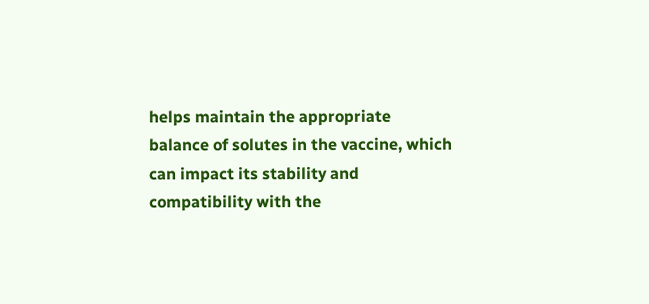helps maintain the appropriate balance of solutes in the vaccine, which can impact its stability and compatibility with the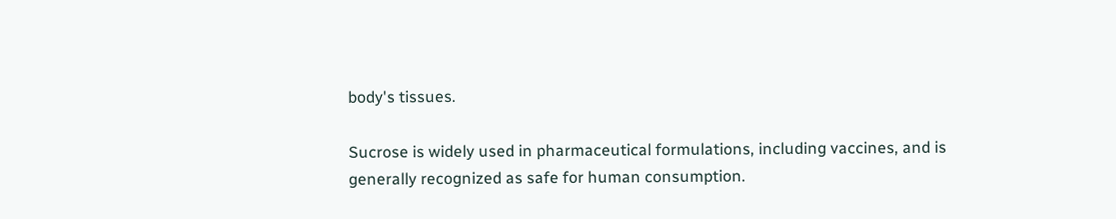body's tissues.

Sucrose is widely used in pharmaceutical formulations, including vaccines, and is generally recognized as safe for human consumption.